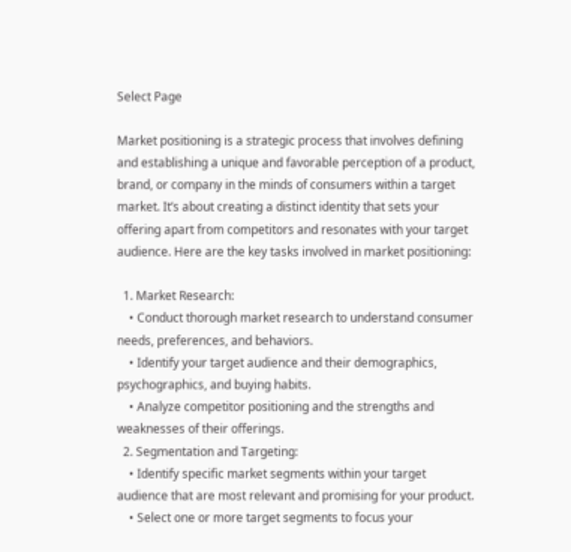Select Page

Market positioning is a strategic process that involves defining and establishing a unique and favorable perception of a product, brand, or company in the minds of consumers within a target market. It’s about creating a distinct identity that sets your offering apart from competitors and resonates with your target audience. Here are the key tasks involved in market positioning:

  1. Market Research:
    • Conduct thorough market research to understand consumer needs, preferences, and behaviors.
    • Identify your target audience and their demographics, psychographics, and buying habits.
    • Analyze competitor positioning and the strengths and weaknesses of their offerings.
  2. Segmentation and Targeting:
    • Identify specific market segments within your target audience that are most relevant and promising for your product.
    • Select one or more target segments to focus your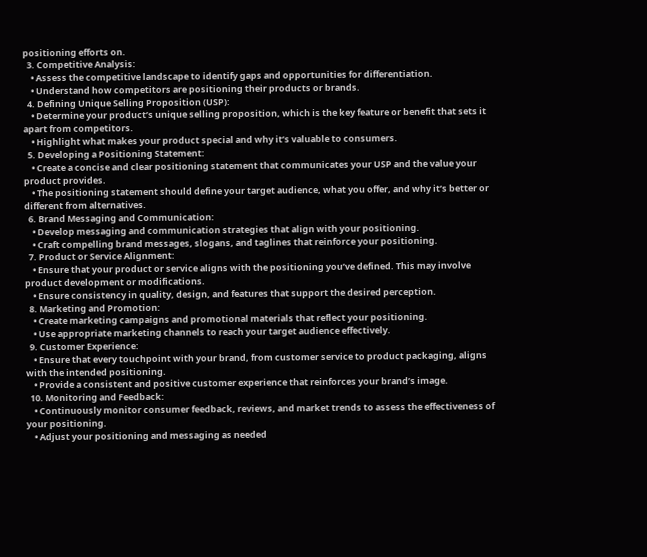positioning efforts on.
  3. Competitive Analysis:
    • Assess the competitive landscape to identify gaps and opportunities for differentiation.
    • Understand how competitors are positioning their products or brands.
  4. Defining Unique Selling Proposition (USP):
    • Determine your product’s unique selling proposition, which is the key feature or benefit that sets it apart from competitors.
    • Highlight what makes your product special and why it’s valuable to consumers.
  5. Developing a Positioning Statement:
    • Create a concise and clear positioning statement that communicates your USP and the value your product provides.
    • The positioning statement should define your target audience, what you offer, and why it’s better or different from alternatives.
  6. Brand Messaging and Communication:
    • Develop messaging and communication strategies that align with your positioning.
    • Craft compelling brand messages, slogans, and taglines that reinforce your positioning.
  7. Product or Service Alignment:
    • Ensure that your product or service aligns with the positioning you’ve defined. This may involve product development or modifications.
    • Ensure consistency in quality, design, and features that support the desired perception.
  8. Marketing and Promotion:
    • Create marketing campaigns and promotional materials that reflect your positioning.
    • Use appropriate marketing channels to reach your target audience effectively.
  9. Customer Experience:
    • Ensure that every touchpoint with your brand, from customer service to product packaging, aligns with the intended positioning.
    • Provide a consistent and positive customer experience that reinforces your brand’s image.
  10. Monitoring and Feedback:
    • Continuously monitor consumer feedback, reviews, and market trends to assess the effectiveness of your positioning.
    • Adjust your positioning and messaging as needed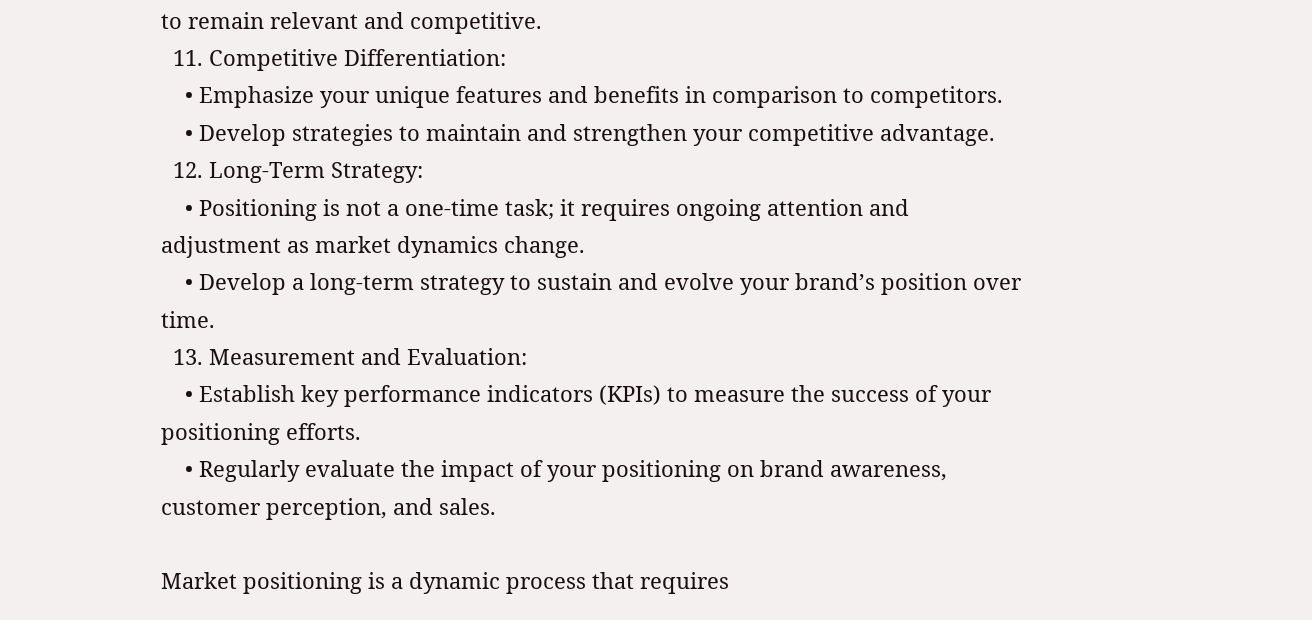to remain relevant and competitive.
  11. Competitive Differentiation:
    • Emphasize your unique features and benefits in comparison to competitors.
    • Develop strategies to maintain and strengthen your competitive advantage.
  12. Long-Term Strategy:
    • Positioning is not a one-time task; it requires ongoing attention and adjustment as market dynamics change.
    • Develop a long-term strategy to sustain and evolve your brand’s position over time.
  13. Measurement and Evaluation:
    • Establish key performance indicators (KPIs) to measure the success of your positioning efforts.
    • Regularly evaluate the impact of your positioning on brand awareness, customer perception, and sales.

Market positioning is a dynamic process that requires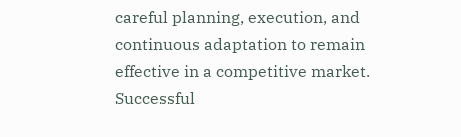careful planning, execution, and continuous adaptation to remain effective in a competitive market. Successful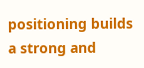positioning builds a strong and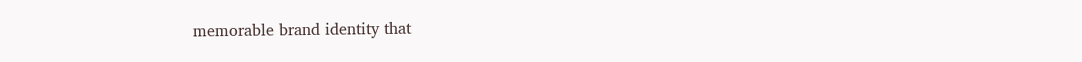memorable brand identity that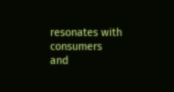resonates with consumers and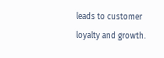leads to customer loyalty and growth.